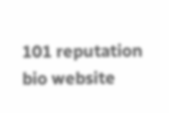101 reputation
bio website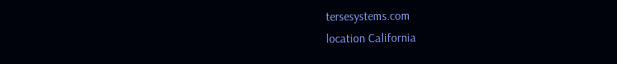tersesystems.com
location California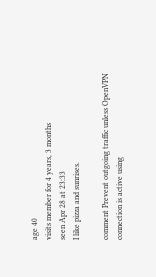age 40
visits member for 4 years, 3 months
seen Apr 28 at 23:33
I like pizza and sunrises.

comment Prevent outgoing traffic unless OpenVPN connection is active using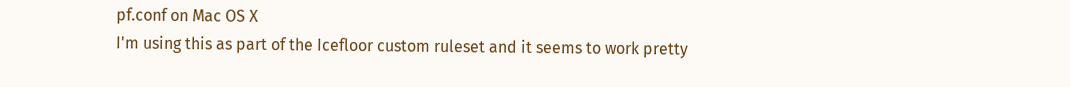pf.conf on Mac OS X
I'm using this as part of the Icefloor custom ruleset and it seems to work pretty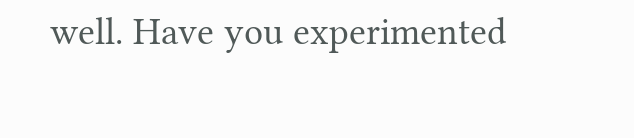well. Have you experimented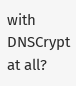with DNSCrypt at all?